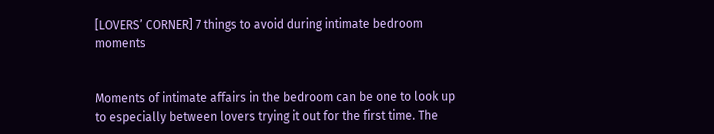[LOVERS’ CORNER] 7 things to avoid during intimate bedroom moments


Moments of intimate affairs in the bedroom can be one to look up to especially between lovers trying it out for the first time. The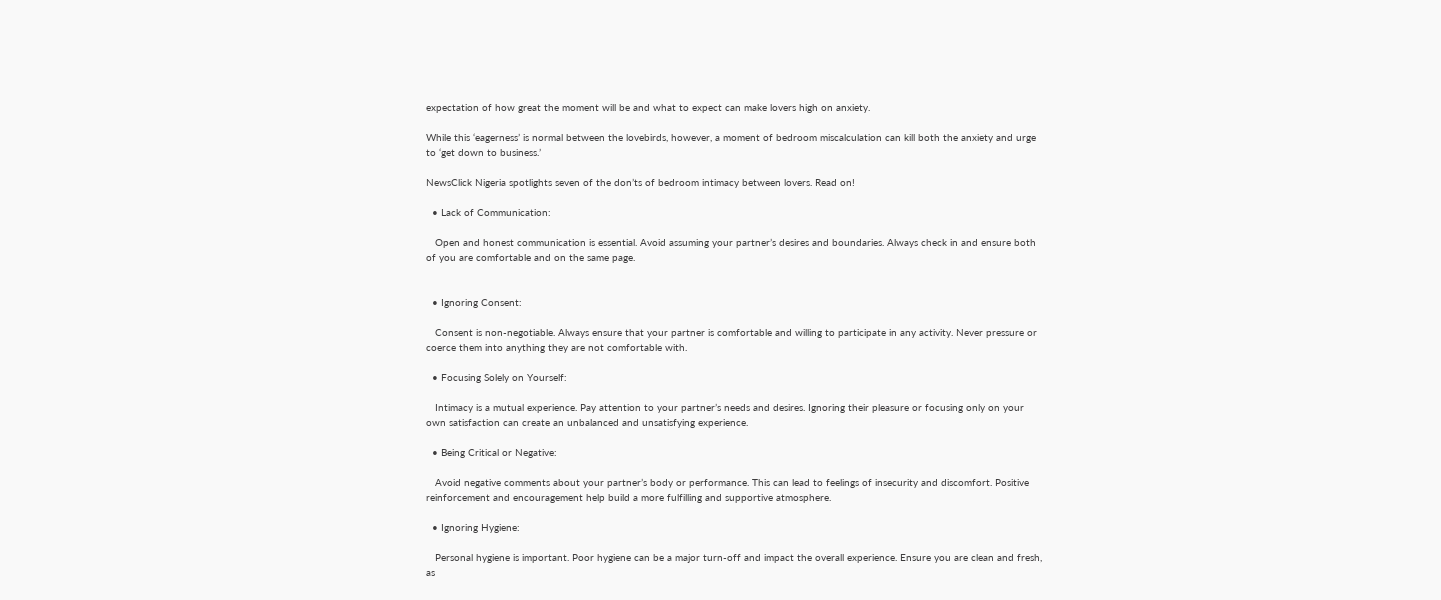expectation of how great the moment will be and what to expect can make lovers high on anxiety.

While this ‘eagerness’ is normal between the lovebirds, however, a moment of bedroom miscalculation can kill both the anxiety and urge to ‘get down to business.’

NewsClick Nigeria spotlights seven of the don’ts of bedroom intimacy between lovers. Read on!

  • Lack of Communication:

   Open and honest communication is essential. Avoid assuming your partner’s desires and boundaries. Always check in and ensure both of you are comfortable and on the same page.


  • Ignoring Consent:

   Consent is non-negotiable. Always ensure that your partner is comfortable and willing to participate in any activity. Never pressure or coerce them into anything they are not comfortable with.

  • Focusing Solely on Yourself:

   Intimacy is a mutual experience. Pay attention to your partner’s needs and desires. Ignoring their pleasure or focusing only on your own satisfaction can create an unbalanced and unsatisfying experience.

  • Being Critical or Negative:

   Avoid negative comments about your partner’s body or performance. This can lead to feelings of insecurity and discomfort. Positive reinforcement and encouragement help build a more fulfilling and supportive atmosphere.

  • Ignoring Hygiene:

   Personal hygiene is important. Poor hygiene can be a major turn-off and impact the overall experience. Ensure you are clean and fresh, as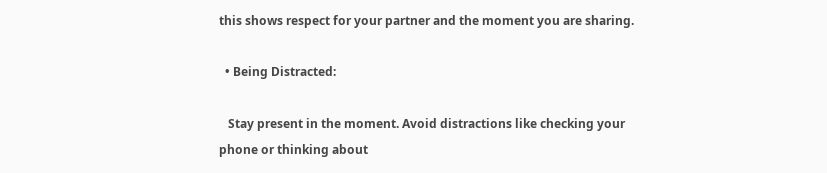this shows respect for your partner and the moment you are sharing.

  • Being Distracted:

   Stay present in the moment. Avoid distractions like checking your phone or thinking about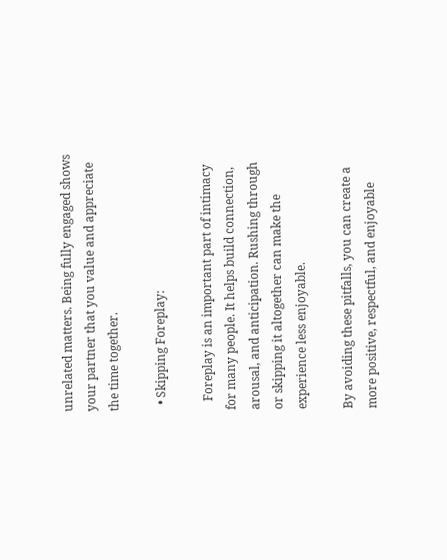unrelated matters. Being fully engaged shows your partner that you value and appreciate the time together.

  • Skipping Foreplay:

   Foreplay is an important part of intimacy for many people. It helps build connection, arousal, and anticipation. Rushing through or skipping it altogether can make the experience less enjoyable.

By avoiding these pitfalls, you can create a more positive, respectful, and enjoyable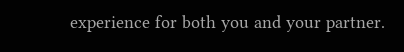experience for both you and your partner.